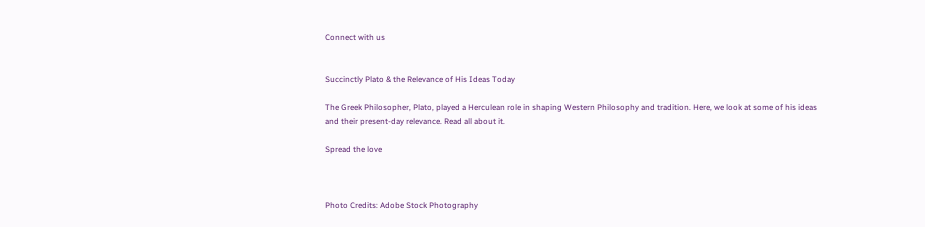Connect with us


Succinctly Plato & the Relevance of His Ideas Today

The Greek Philosopher, Plato, played a Herculean role in shaping Western Philosophy and tradition. Here, we look at some of his ideas and their present-day relevance. Read all about it.

Spread the love



Photo Credits: Adobe Stock Photography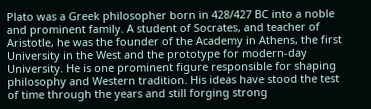Plato was a Greek philosopher born in 428/427 BC into a noble and prominent family. A student of Socrates, and teacher of Aristotle, he was the founder of the Academy in Athens, the first University in the West and the prototype for modern-day University. He is one prominent figure responsible for shaping philosophy and Western tradition. His ideas have stood the test of time through the years and still forging strong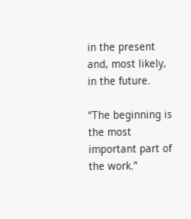in the present and, most likely, in the future.

“The beginning is the most important part of the work.”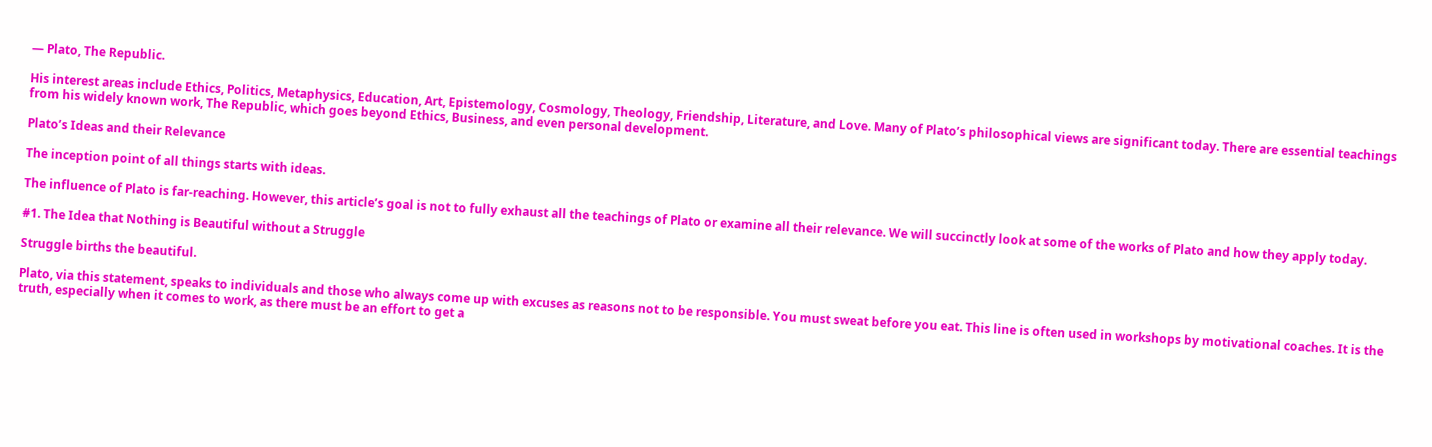― Plato, The Republic.

His interest areas include Ethics, Politics, Metaphysics, Education, Art, Epistemology, Cosmology, Theology, Friendship, Literature, and Love. Many of Plato’s philosophical views are significant today. There are essential teachings from his widely known work, The Republic, which goes beyond Ethics, Business, and even personal development.

Plato’s Ideas and their Relevance

The inception point of all things starts with ideas.

The influence of Plato is far-reaching. However, this article’s goal is not to fully exhaust all the teachings of Plato or examine all their relevance. We will succinctly look at some of the works of Plato and how they apply today.

#1. The Idea that Nothing is Beautiful without a Struggle

Struggle births the beautiful.

Plato, via this statement, speaks to individuals and those who always come up with excuses as reasons not to be responsible. You must sweat before you eat. This line is often used in workshops by motivational coaches. It is the truth, especially when it comes to work, as there must be an effort to get a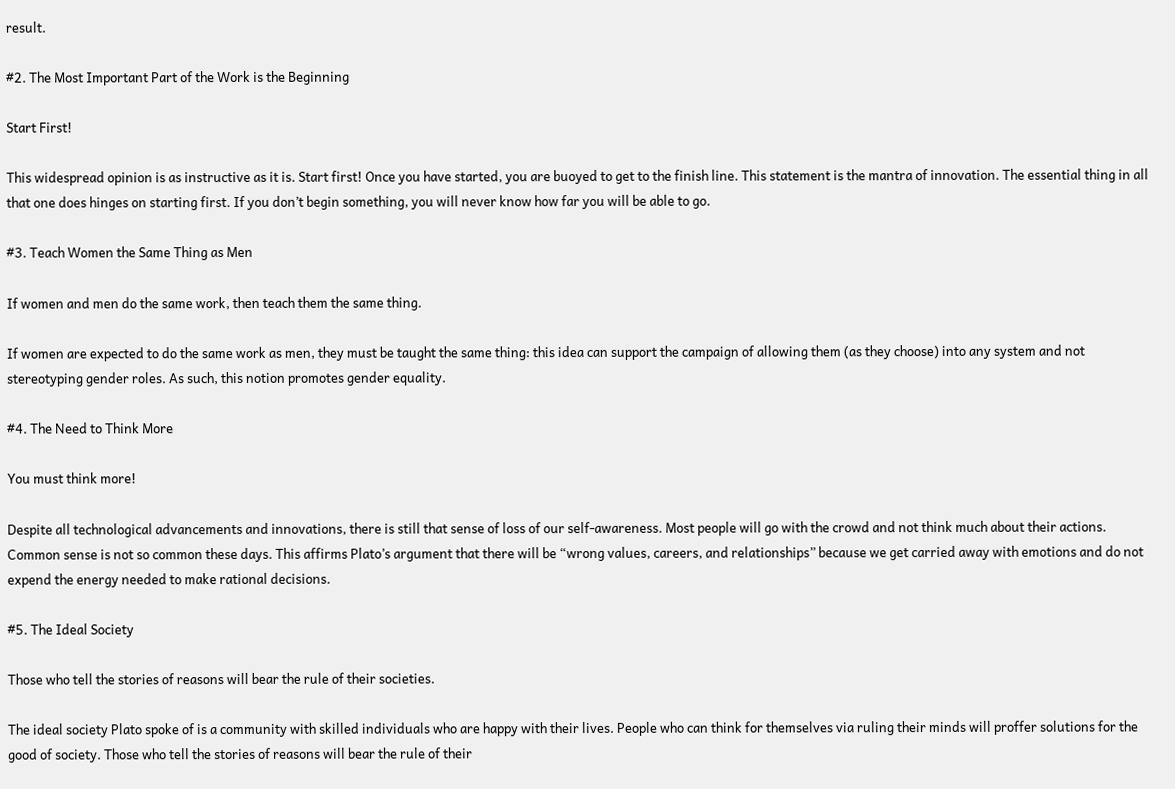result.

#2. The Most Important Part of the Work is the Beginning

Start First!

This widespread opinion is as instructive as it is. Start first! Once you have started, you are buoyed to get to the finish line. This statement is the mantra of innovation. The essential thing in all that one does hinges on starting first. If you don’t begin something, you will never know how far you will be able to go.

#3. Teach Women the Same Thing as Men

If women and men do the same work, then teach them the same thing.

If women are expected to do the same work as men, they must be taught the same thing: this idea can support the campaign of allowing them (as they choose) into any system and not stereotyping gender roles. As such, this notion promotes gender equality.

#4. The Need to Think More

You must think more!

Despite all technological advancements and innovations, there is still that sense of loss of our self-awareness. Most people will go with the crowd and not think much about their actions. Common sense is not so common these days. This affirms Plato’s argument that there will be “wrong values, careers, and relationships” because we get carried away with emotions and do not expend the energy needed to make rational decisions.

#5. The Ideal Society

Those who tell the stories of reasons will bear the rule of their societies.

The ideal society Plato spoke of is a community with skilled individuals who are happy with their lives. People who can think for themselves via ruling their minds will proffer solutions for the good of society. Those who tell the stories of reasons will bear the rule of their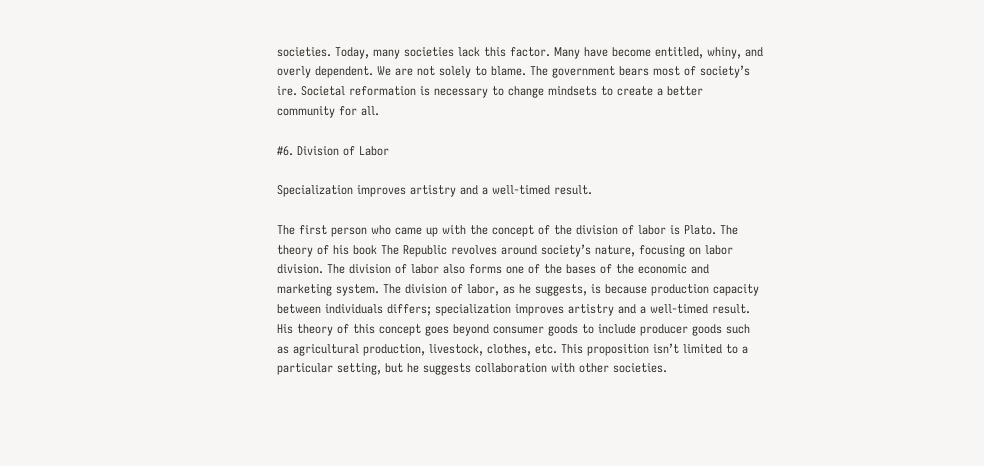societies. Today, many societies lack this factor. Many have become entitled, whiny, and overly dependent. We are not solely to blame. The government bears most of society’s ire. Societal reformation is necessary to change mindsets to create a better community for all.

#6. Division of Labor

Specialization improves artistry and a well-timed result.

The first person who came up with the concept of the division of labor is Plato. The theory of his book The Republic revolves around society’s nature, focusing on labor division. The division of labor also forms one of the bases of the economic and marketing system. The division of labor, as he suggests, is because production capacity between individuals differs; specialization improves artistry and a well-timed result. His theory of this concept goes beyond consumer goods to include producer goods such as agricultural production, livestock, clothes, etc. This proposition isn’t limited to a particular setting, but he suggests collaboration with other societies.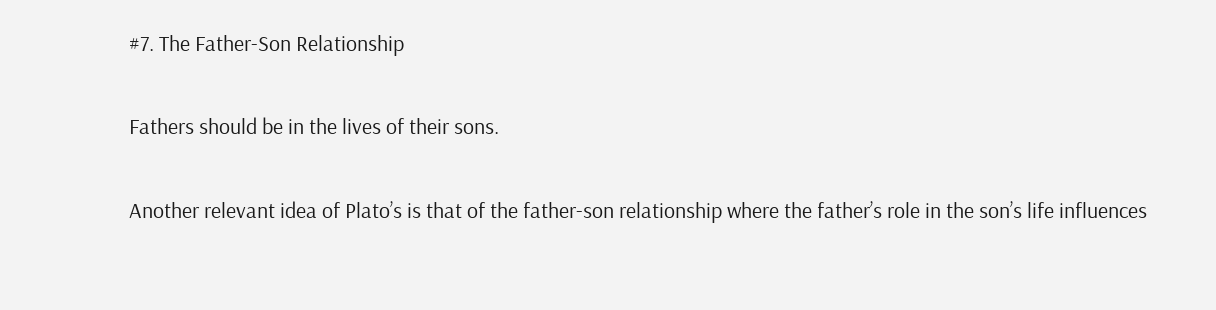#7. The Father-Son Relationship

Fathers should be in the lives of their sons.

Another relevant idea of Plato’s is that of the father-son relationship where the father’s role in the son’s life influences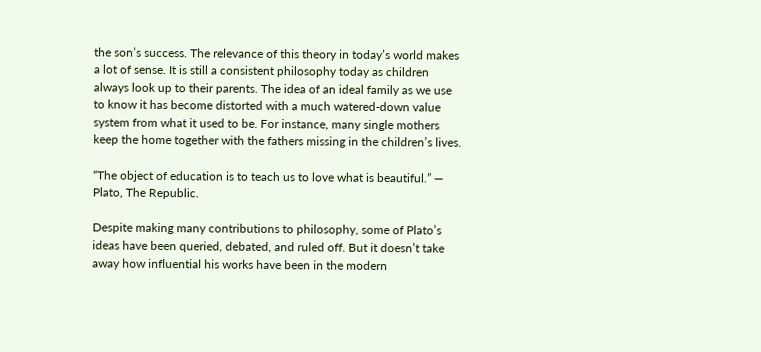the son’s success. The relevance of this theory in today’s world makes a lot of sense. It is still a consistent philosophy today as children always look up to their parents. The idea of an ideal family as we use to know it has become distorted with a much watered-down value system from what it used to be. For instance, many single mothers keep the home together with the fathers missing in the children’s lives.

“The object of education is to teach us to love what is beautiful.” ― Plato, The Republic.

Despite making many contributions to philosophy, some of Plato’s ideas have been queried, debated, and ruled off. But it doesn’t take away how influential his works have been in the modern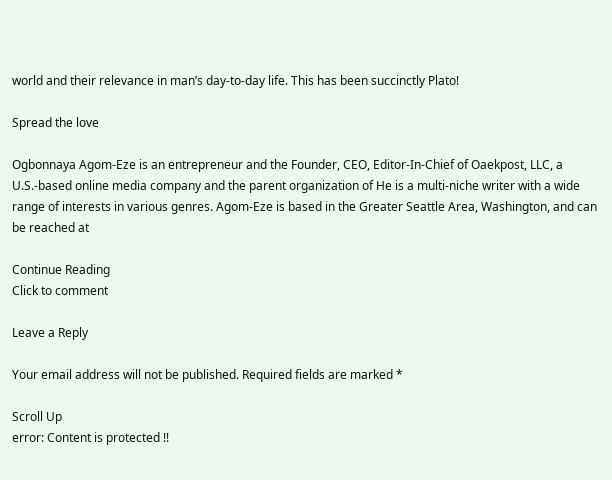world and their relevance in man’s day-to-day life. This has been succinctly Plato!

Spread the love

Ogbonnaya Agom-Eze is an entrepreneur and the Founder, CEO, Editor-In-Chief of Oaekpost, LLC, a U.S.-based online media company and the parent organization of He is a multi-niche writer with a wide range of interests in various genres. Agom-Eze is based in the Greater Seattle Area, Washington, and can be reached at

Continue Reading
Click to comment

Leave a Reply

Your email address will not be published. Required fields are marked *

Scroll Up
error: Content is protected !!